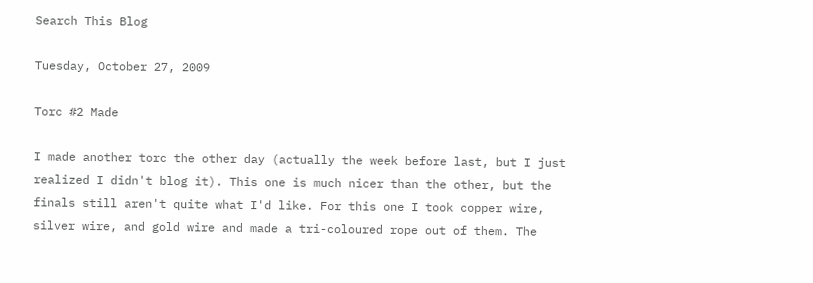Search This Blog

Tuesday, October 27, 2009

Torc #2 Made

I made another torc the other day (actually the week before last, but I just realized I didn't blog it). This one is much nicer than the other, but the finals still aren't quite what I'd like. For this one I took copper wire, silver wire, and gold wire and made a tri-coloured rope out of them. The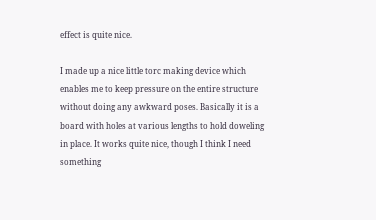effect is quite nice.

I made up a nice little torc making device which enables me to keep pressure on the entire structure without doing any awkward poses. Basically it is a board with holes at various lengths to hold doweling in place. It works quite nice, though I think I need something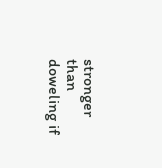stronger than doweling if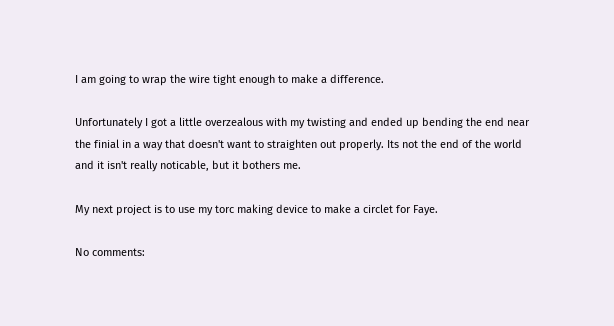I am going to wrap the wire tight enough to make a difference.

Unfortunately I got a little overzealous with my twisting and ended up bending the end near the finial in a way that doesn't want to straighten out properly. Its not the end of the world and it isn't really noticable, but it bothers me.

My next project is to use my torc making device to make a circlet for Faye.

No comments: